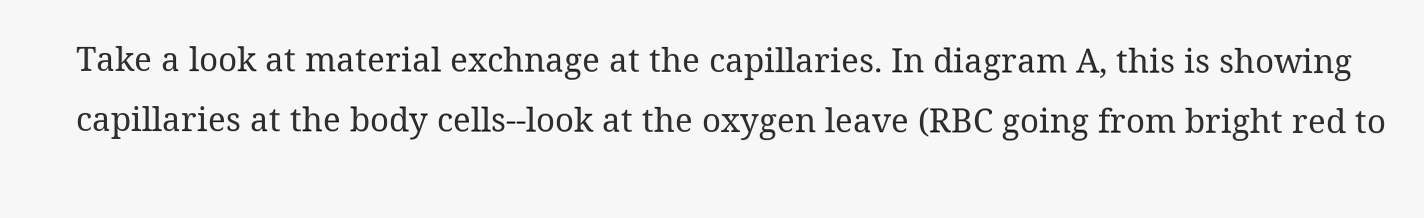Take a look at material exchnage at the capillaries. In diagram A, this is showing capillaries at the body cells--look at the oxygen leave (RBC going from bright red to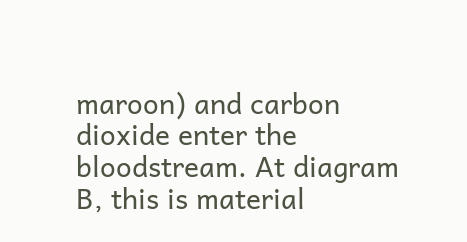maroon) and carbon dioxide enter the bloodstream. At diagram B, this is material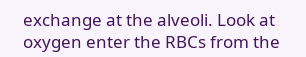exchange at the alveoli. Look at oxygen enter the RBCs from the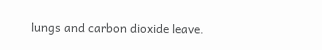lungs and carbon dioxide leave.